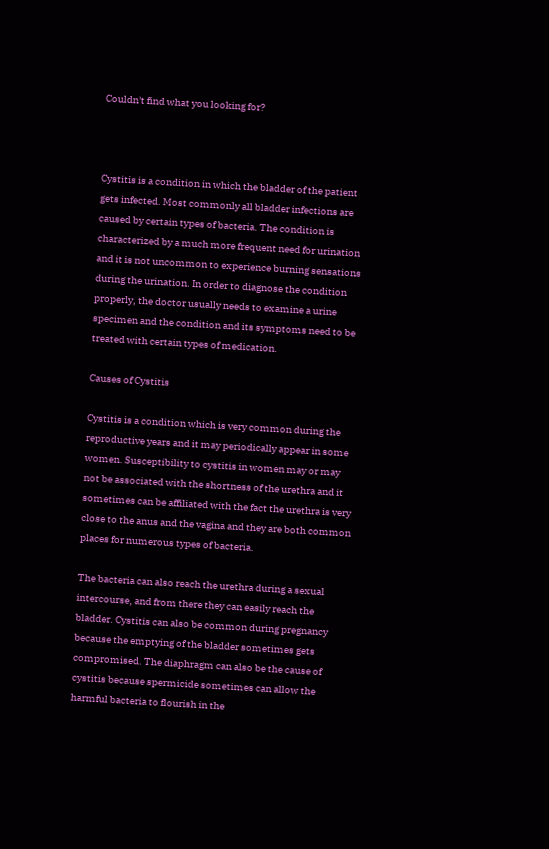Couldn't find what you looking for?



Cystitis is a condition in which the bladder of the patient gets infected. Most commonly all bladder infections are caused by certain types of bacteria. The condition is characterized by a much more frequent need for urination and it is not uncommon to experience burning sensations during the urination. In order to diagnose the condition properly, the doctor usually needs to examine a urine specimen and the condition and its symptoms need to be treated with certain types of medication.

Causes of Cystitis

Cystitis is a condition which is very common during the reproductive years and it may periodically appear in some women. Susceptibility to cystitis in women may or may not be associated with the shortness of the urethra and it sometimes can be affiliated with the fact the urethra is very close to the anus and the vagina and they are both common places for numerous types of bacteria.

The bacteria can also reach the urethra during a sexual intercourse, and from there they can easily reach the bladder. Cystitis can also be common during pregnancy because the emptying of the bladder sometimes gets compromised. The diaphragm can also be the cause of cystitis because spermicide sometimes can allow the harmful bacteria to flourish in the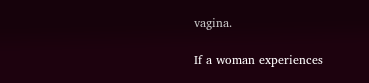vagina.

If a woman experiences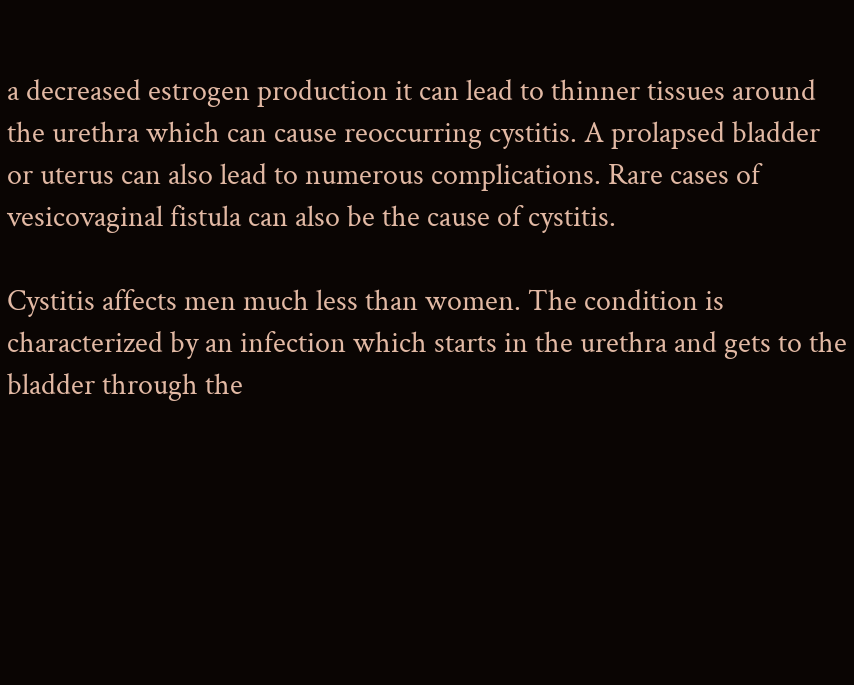a decreased estrogen production it can lead to thinner tissues around the urethra which can cause reoccurring cystitis. A prolapsed bladder or uterus can also lead to numerous complications. Rare cases of vesicovaginal fistula can also be the cause of cystitis.

Cystitis affects men much less than women. The condition is characterized by an infection which starts in the urethra and gets to the bladder through the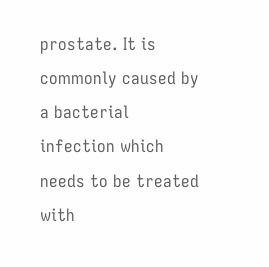prostate. It is commonly caused by a bacterial infection which needs to be treated with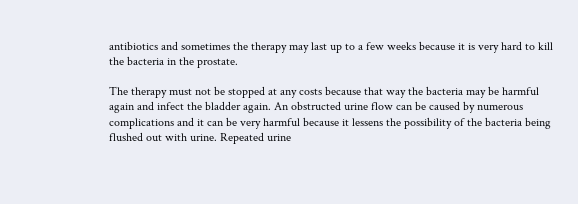antibiotics and sometimes the therapy may last up to a few weeks because it is very hard to kill the bacteria in the prostate.

The therapy must not be stopped at any costs because that way the bacteria may be harmful again and infect the bladder again. An obstructed urine flow can be caused by numerous complications and it can be very harmful because it lessens the possibility of the bacteria being flushed out with urine. Repeated urine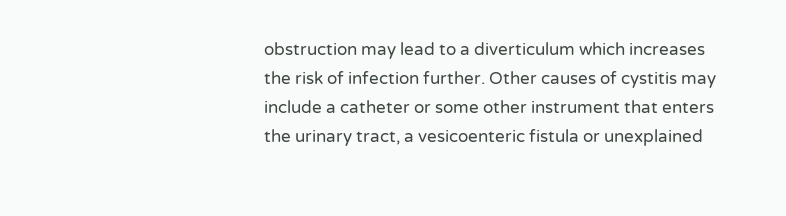obstruction may lead to a diverticulum which increases the risk of infection further. Other causes of cystitis may include a catheter or some other instrument that enters the urinary tract, a vesicoenteric fistula or unexplained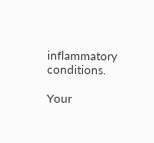inflammatory conditions.

Your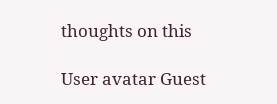thoughts on this

User avatar Guest